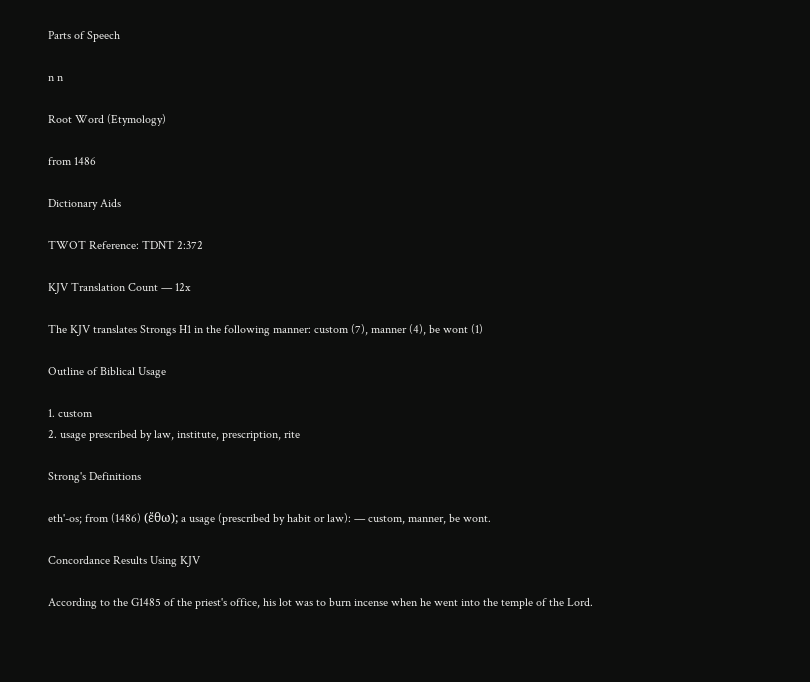Parts of Speech

n n

Root Word (Etymology)

from 1486

Dictionary Aids

TWOT Reference: TDNT 2:372

KJV Translation Count — 12x

The KJV translates Strongs H1 in the following manner: custom (7), manner (4), be wont (1)

Outline of Biblical Usage

1. custom
2. usage prescribed by law, institute, prescription, rite

Strong's Definitions

eth'-os; from (1486) (ἔθω); a usage (prescribed by habit or law): — custom, manner, be wont.

Concordance Results Using KJV

According to the G1485 of the priest's office, his lot was to burn incense when he went into the temple of the Lord.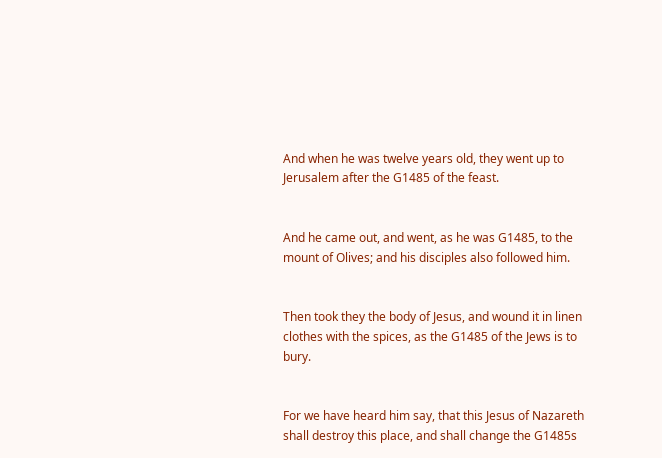And when he was twelve years old, they went up to Jerusalem after the G1485 of the feast.


And he came out, and went, as he was G1485, to the mount of Olives; and his disciples also followed him.


Then took they the body of Jesus, and wound it in linen clothes with the spices, as the G1485 of the Jews is to bury.


For we have heard him say, that this Jesus of Nazareth shall destroy this place, and shall change the G1485s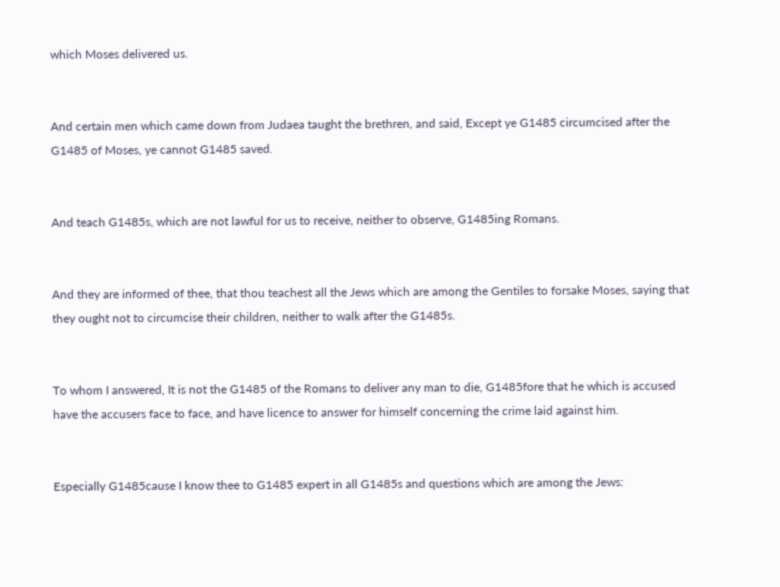which Moses delivered us.


And certain men which came down from Judaea taught the brethren, and said, Except ye G1485 circumcised after the G1485 of Moses, ye cannot G1485 saved.


And teach G1485s, which are not lawful for us to receive, neither to observe, G1485ing Romans.


And they are informed of thee, that thou teachest all the Jews which are among the Gentiles to forsake Moses, saying that they ought not to circumcise their children, neither to walk after the G1485s.


To whom I answered, It is not the G1485 of the Romans to deliver any man to die, G1485fore that he which is accused have the accusers face to face, and have licence to answer for himself concerning the crime laid against him.


Especially G1485cause I know thee to G1485 expert in all G1485s and questions which are among the Jews: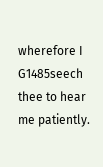wherefore I G1485seech thee to hear me patiently.